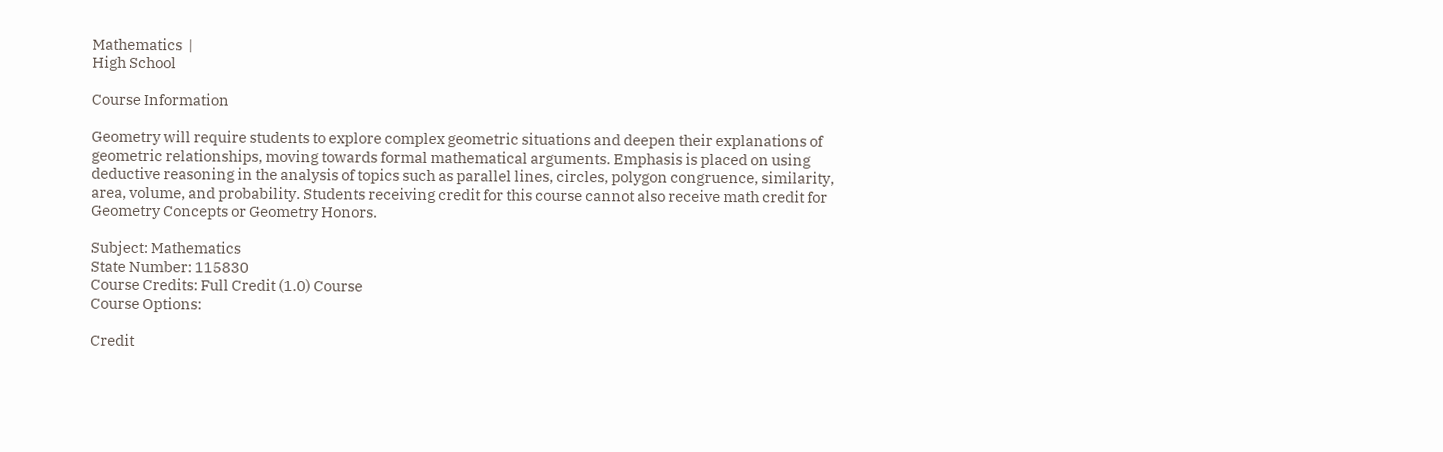Mathematics  |
High School

Course Information

Geometry will require students to explore complex geometric situations and deepen their explanations of geometric relationships, moving towards formal mathematical arguments. Emphasis is placed on using deductive reasoning in the analysis of topics such as parallel lines, circles, polygon congruence, similarity, area, volume, and probability. Students receiving credit for this course cannot also receive math credit for Geometry Concepts or Geometry Honors.

Subject: Mathematics
State Number: 115830
Course Credits: Full Credit (1.0) Course
Course Options:

Credit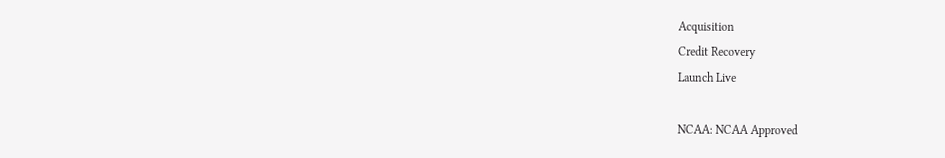Acquisition
Credit Recovery
Launch Live

NCAA: NCAA Approved